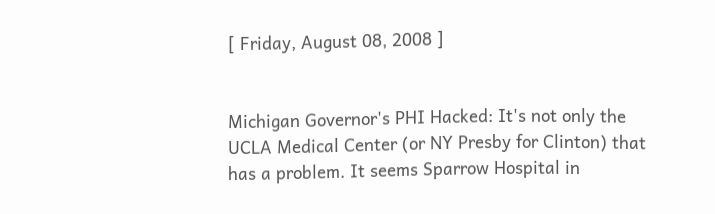[ Friday, August 08, 2008 ]


Michigan Governor's PHI Hacked: It's not only the UCLA Medical Center (or NY Presby for Clinton) that has a problem. It seems Sparrow Hospital in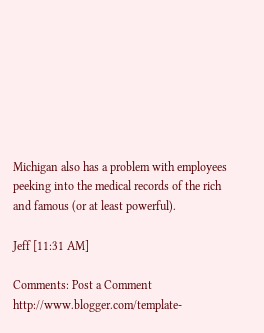Michigan also has a problem with employees peeking into the medical records of the rich and famous (or at least powerful).

Jeff [11:31 AM]

Comments: Post a Comment
http://www.blogger.com/template-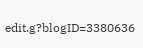edit.g?blogID=3380636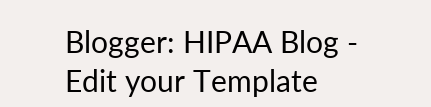Blogger: HIPAA Blog - Edit your Template